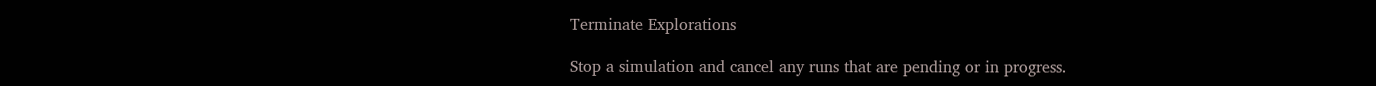Terminate Explorations

Stop a simulation and cancel any runs that are pending or in progress.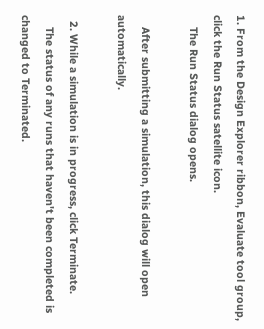1. From the Design Explorer ribbon, Evaluate tool group, click the Run Status satellite icon.
    The Run Status dialog opens.

    After submitting a simulation, this dialog will open automatically.

  2. While a simulation is in progress, click Terminate.
    The status of any runs that haven't been completed is changed to Terminated.